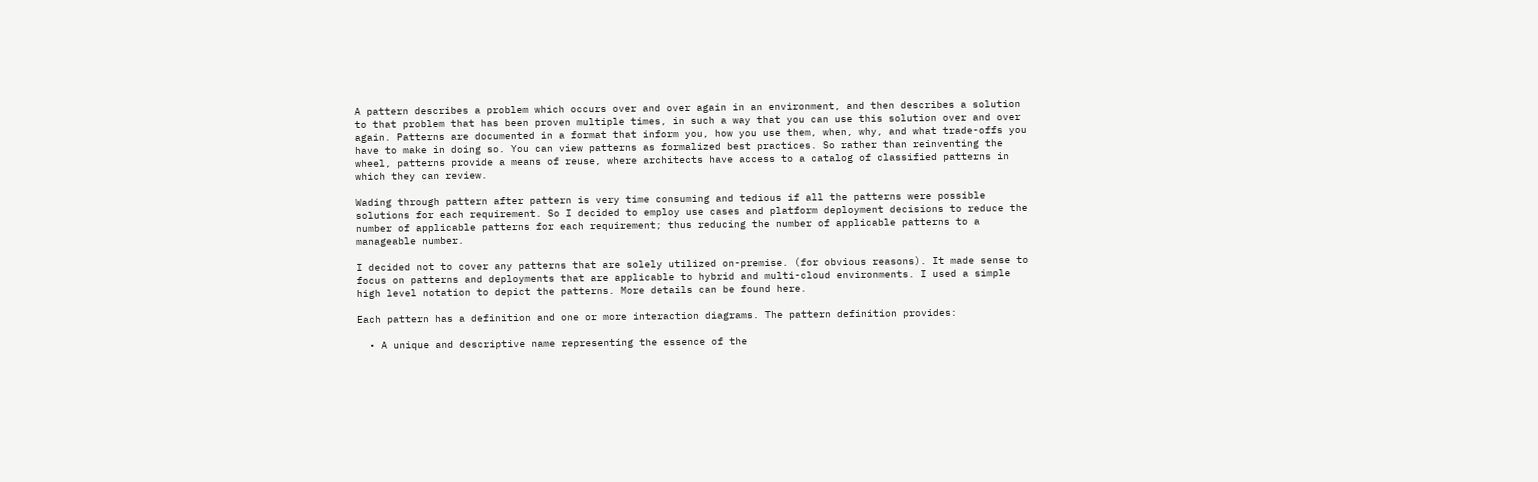A pattern describes a problem which occurs over and over again in an environment, and then describes a solution to that problem that has been proven multiple times, in such a way that you can use this solution over and over again. Patterns are documented in a format that inform you, how you use them, when, why, and what trade-offs you have to make in doing so. You can view patterns as formalized best practices. So rather than reinventing the wheel, patterns provide a means of reuse, where architects have access to a catalog of classified patterns in which they can review.

Wading through pattern after pattern is very time consuming and tedious if all the patterns were possible solutions for each requirement. So I decided to employ use cases and platform deployment decisions to reduce the number of applicable patterns for each requirement; thus reducing the number of applicable patterns to a manageable number.

I decided not to cover any patterns that are solely utilized on-premise. (for obvious reasons). It made sense to focus on patterns and deployments that are applicable to hybrid and multi-cloud environments. I used a simple high level notation to depict the patterns. More details can be found here.

Each pattern has a definition and one or more interaction diagrams. The pattern definition provides:

  • A unique and descriptive name representing the essence of the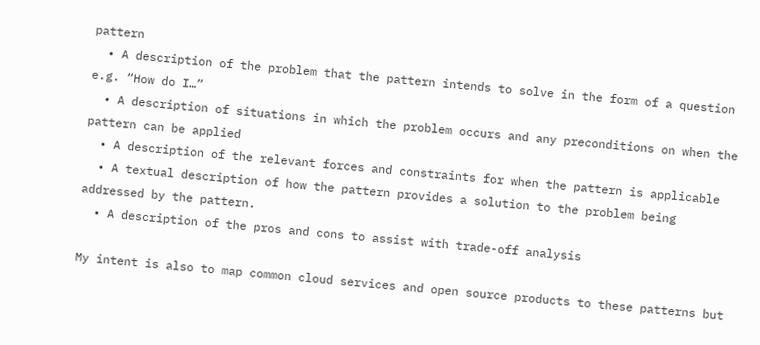pattern
  • A description of the problem that the pattern intends to solve in the form of a question e.g. “How do I…”
  • A description of situations in which the problem occurs and any preconditions on when the pattern can be applied
  • A description of the relevant forces and constraints for when the pattern is applicable
  • A textual description of how the pattern provides a solution to the problem being addressed by the pattern.
  • A description of the pros and cons to assist with trade-off analysis

My intent is also to map common cloud services and open source products to these patterns but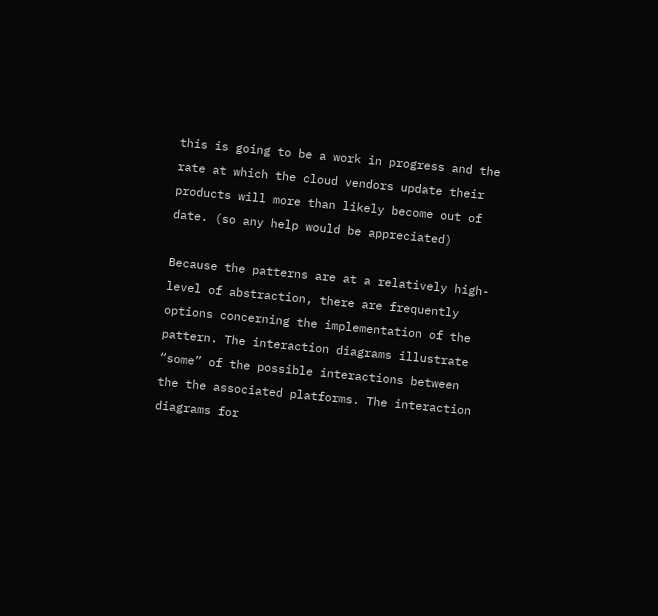this is going to be a work in progress and the rate at which the cloud vendors update their products will more than likely become out of date. (so any help would be appreciated)

Because the patterns are at a relatively high-level of abstraction, there are frequently options concerning the implementation of the pattern. The interaction diagrams illustrate “some” of the possible interactions between the the associated platforms. The interaction diagrams for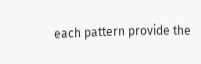each pattern provide the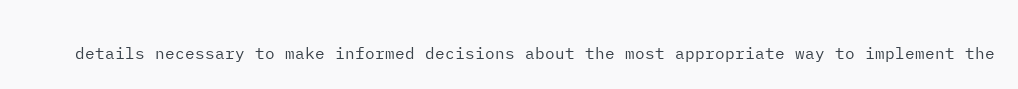details necessary to make informed decisions about the most appropriate way to implement the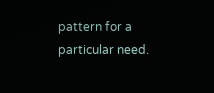pattern for a particular need.